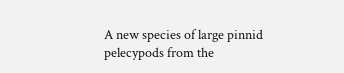A new species of large pinnid pelecypods from the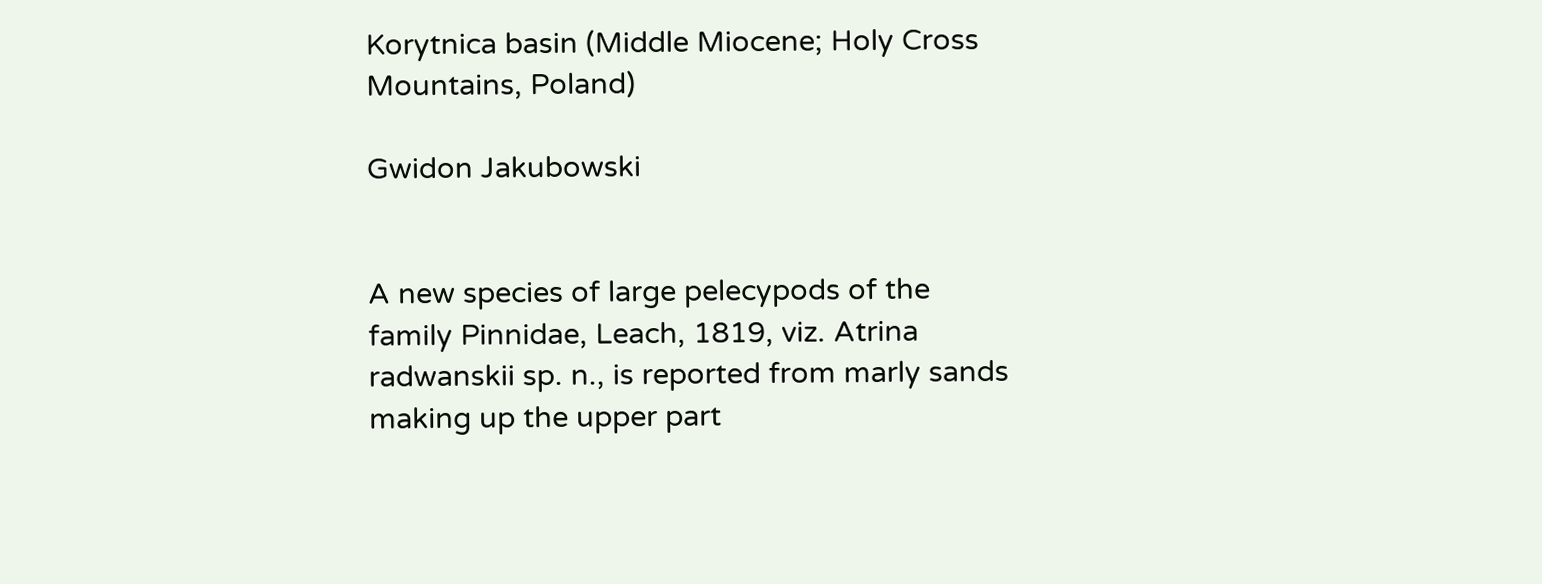Korytnica basin (Middle Miocene; Holy Cross Mountains, Poland)

Gwidon Jakubowski


A new species of large pelecypods of the family Pinnidae, Leach, 1819, viz. Atrina radwanskii sp. n., is reported from marly sands making up the upper part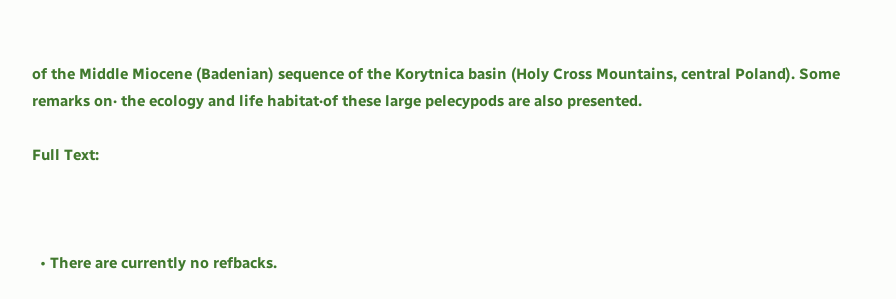of the Middle Miocene (Badenian) sequence of the Korytnica basin (Holy Cross Mountains, central Poland). Some remarks on· the ecology and life habitat·of these large pelecypods are also presented.

Full Text:



  • There are currently no refbacks.